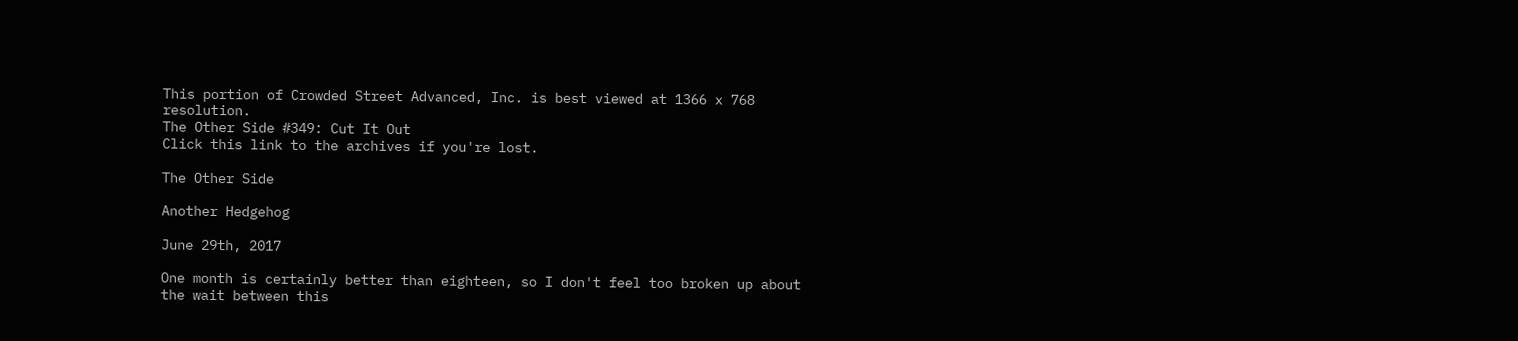This portion of Crowded Street Advanced, Inc. is best viewed at 1366 x 768 resolution.
The Other Side #349: Cut It Out
Click this link to the archives if you're lost.

The Other Side

Another Hedgehog

June 29th, 2017

One month is certainly better than eighteen, so I don't feel too broken up about the wait between this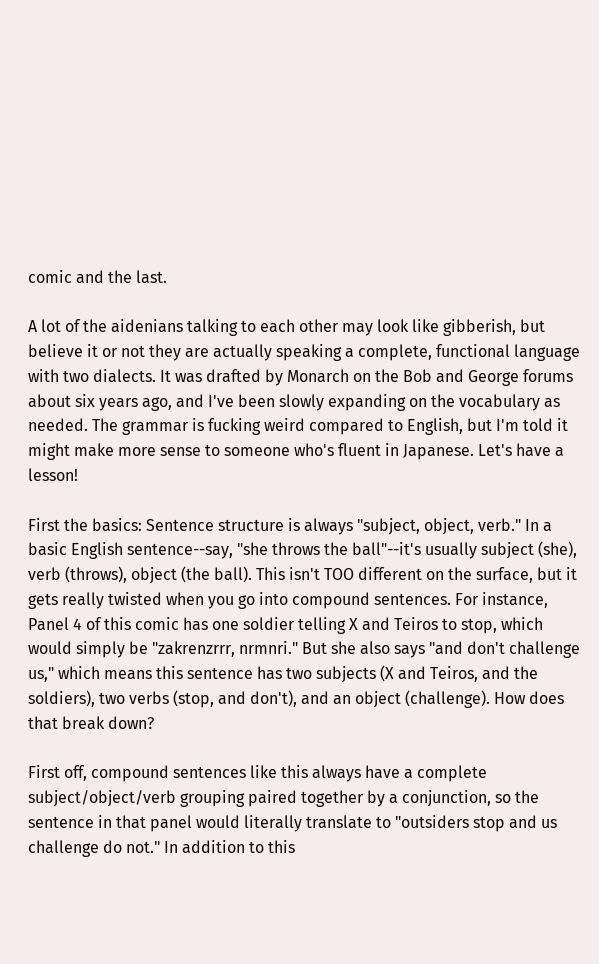comic and the last.

A lot of the aidenians talking to each other may look like gibberish, but believe it or not they are actually speaking a complete, functional language with two dialects. It was drafted by Monarch on the Bob and George forums about six years ago, and I've been slowly expanding on the vocabulary as needed. The grammar is fucking weird compared to English, but I'm told it might make more sense to someone who's fluent in Japanese. Let's have a lesson!

First the basics: Sentence structure is always "subject, object, verb." In a basic English sentence--say, "she throws the ball"--it's usually subject (she), verb (throws), object (the ball). This isn't TOO different on the surface, but it gets really twisted when you go into compound sentences. For instance, Panel 4 of this comic has one soldier telling X and Teiros to stop, which would simply be "zakrenzrrr, nrmnri." But she also says "and don't challenge us," which means this sentence has two subjects (X and Teiros, and the soldiers), two verbs (stop, and don't), and an object (challenge). How does that break down?

First off, compound sentences like this always have a complete subject/object/verb grouping paired together by a conjunction, so the sentence in that panel would literally translate to "outsiders stop and us challenge do not." In addition to this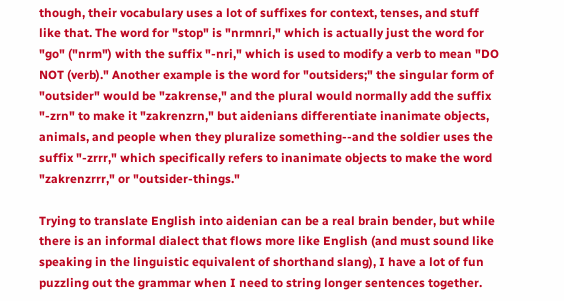though, their vocabulary uses a lot of suffixes for context, tenses, and stuff like that. The word for "stop" is "nrmnri," which is actually just the word for "go" ("nrm") with the suffix "-nri," which is used to modify a verb to mean "DO NOT (verb)." Another example is the word for "outsiders;" the singular form of "outsider" would be "zakrense," and the plural would normally add the suffix "-zrn" to make it "zakrenzrn," but aidenians differentiate inanimate objects, animals, and people when they pluralize something--and the soldier uses the suffix "-zrrr," which specifically refers to inanimate objects to make the word "zakrenzrrr," or "outsider-things."

Trying to translate English into aidenian can be a real brain bender, but while there is an informal dialect that flows more like English (and must sound like speaking in the linguistic equivalent of shorthand slang), I have a lot of fun puzzling out the grammar when I need to string longer sentences together.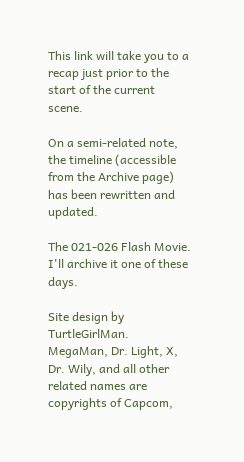This link will take you to a recap just prior to the start of the current scene.

On a semi-related note, the timeline (accessible from the Archive page) has been rewritten and updated.

The 021-026 Flash Movie. I'll archive it one of these days.

Site design by TurtleGirlMan.
MegaMan, Dr. Light, X, Dr. Wily, and all other related names are copyrights of Capcom,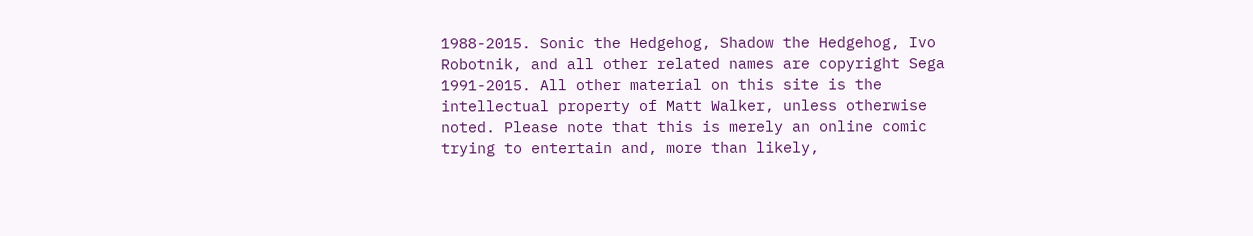1988-2015. Sonic the Hedgehog, Shadow the Hedgehog, Ivo Robotnik, and all other related names are copyright Sega 1991-2015. All other material on this site is the intellectual property of Matt Walker, unless otherwise noted. Please note that this is merely an online comic trying to entertain and, more than likely,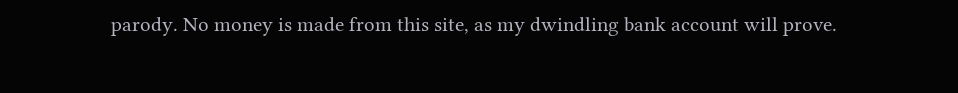parody. No money is made from this site, as my dwindling bank account will prove.